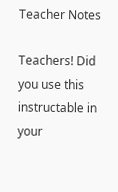Teacher Notes

Teachers! Did you use this instructable in your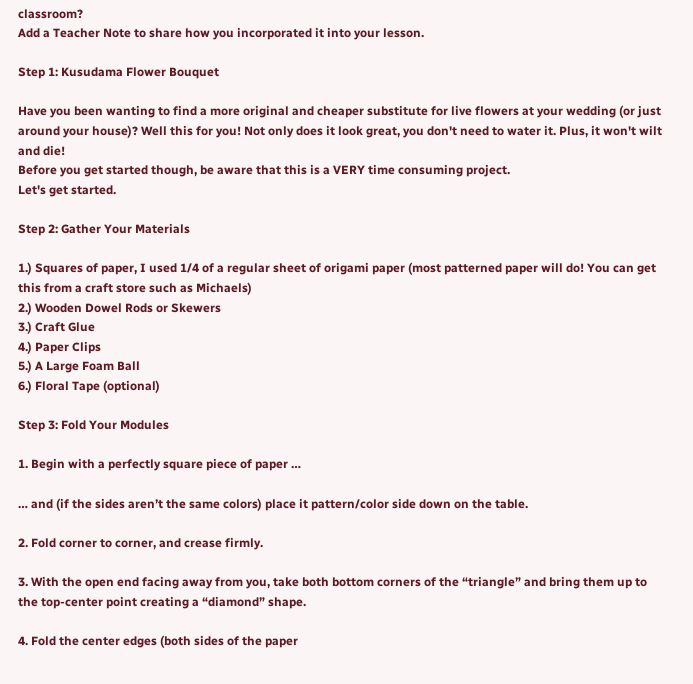classroom?
Add a Teacher Note to share how you incorporated it into your lesson.

Step 1: Kusudama Flower Bouquet

Have you been wanting to find a more original and cheaper substitute for live flowers at your wedding (or just around your house)? Well this for you! Not only does it look great, you don't need to water it. Plus, it won't wilt and die!
Before you get started though, be aware that this is a VERY time consuming project.
Let's get started.

Step 2: Gather Your Materials

1.) Squares of paper, I used 1/4 of a regular sheet of origami paper (most patterned paper will do! You can get this from a craft store such as Michaels)
2.) Wooden Dowel Rods or Skewers
3.) Craft Glue
4.) Paper Clips
5.) A Large Foam Ball
6.) Floral Tape (optional)

Step 3: Fold Your Modules

1. Begin with a perfectly square piece of paper …

… and (if the sides aren’t the same colors) place it pattern/color side down on the table.

2. Fold corner to corner, and crease firmly.

3. With the open end facing away from you, take both bottom corners of the “triangle” and bring them up to the top-center point creating a “diamond” shape.

4. Fold the center edges (both sides of the paper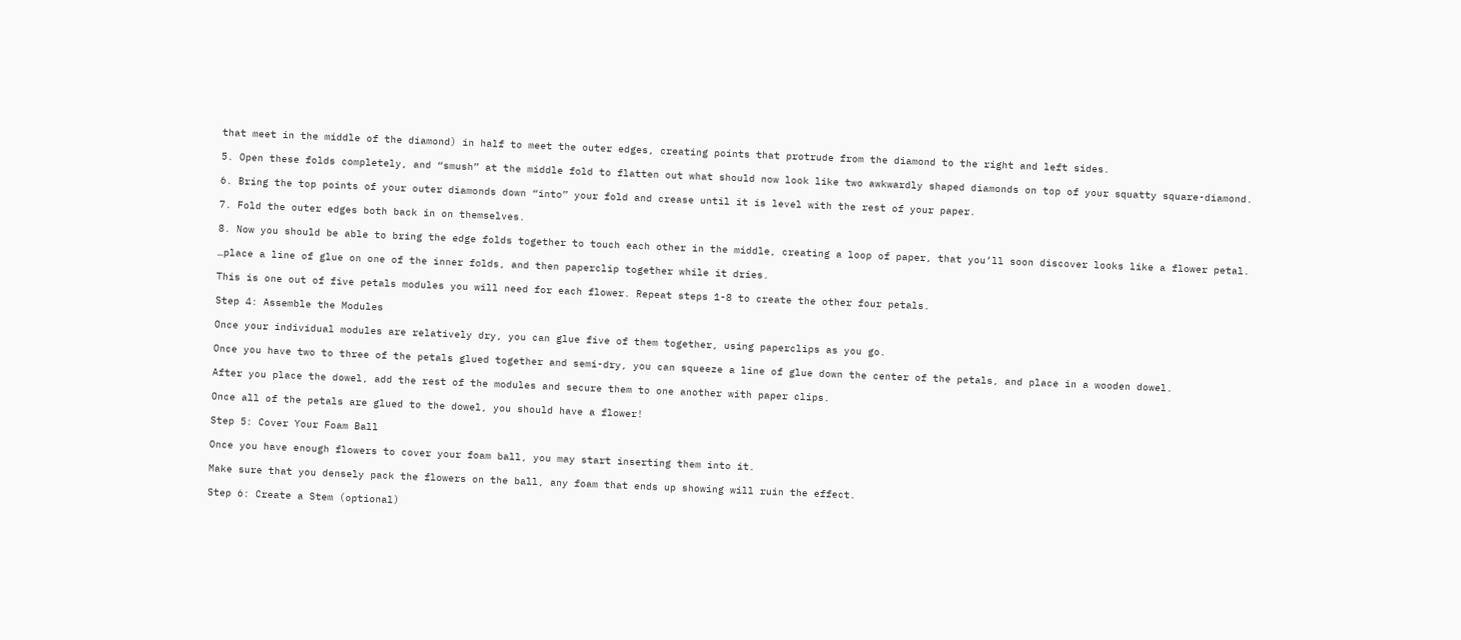that meet in the middle of the diamond) in half to meet the outer edges, creating points that protrude from the diamond to the right and left sides.

5. Open these folds completely, and “smush” at the middle fold to flatten out what should now look like two awkwardly shaped diamonds on top of your squatty square-diamond.

6. Bring the top points of your outer diamonds down “into” your fold and crease until it is level with the rest of your paper.

7. Fold the outer edges both back in on themselves.

8. Now you should be able to bring the edge folds together to touch each other in the middle, creating a loop of paper, that you’ll soon discover looks like a flower petal.

…place a line of glue on one of the inner folds, and then paperclip together while it dries.

This is one out of five petals modules you will need for each flower. Repeat steps 1-8 to create the other four petals.

Step 4: Assemble the Modules

Once your individual modules are relatively dry, you can glue five of them together, using paperclips as you go.

Once you have two to three of the petals glued together and semi-dry, you can squeeze a line of glue down the center of the petals, and place in a wooden dowel.

After you place the dowel, add the rest of the modules and secure them to one another with paper clips.

Once all of the petals are glued to the dowel, you should have a flower!

Step 5: Cover Your Foam Ball

Once you have enough flowers to cover your foam ball, you may start inserting them into it.

Make sure that you densely pack the flowers on the ball, any foam that ends up showing will ruin the effect.

Step 6: Create a Stem (optional)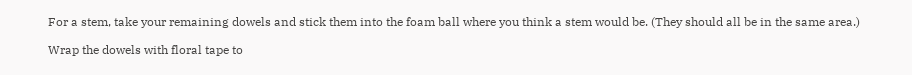For a stem, take your remaining dowels and stick them into the foam ball where you think a stem would be. (They should all be in the same area.)

Wrap the dowels with floral tape to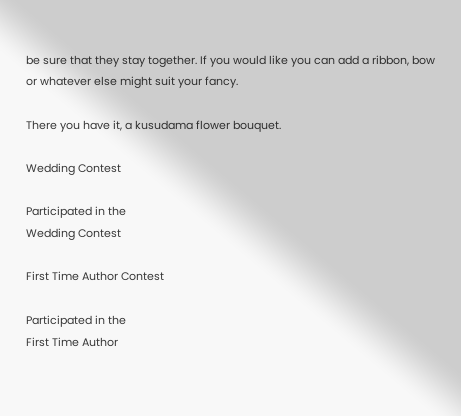be sure that they stay together. If you would like you can add a ribbon, bow or whatever else might suit your fancy.

There you have it, a kusudama flower bouquet.

Wedding Contest

Participated in the
Wedding Contest

First Time Author Contest

Participated in the
First Time Author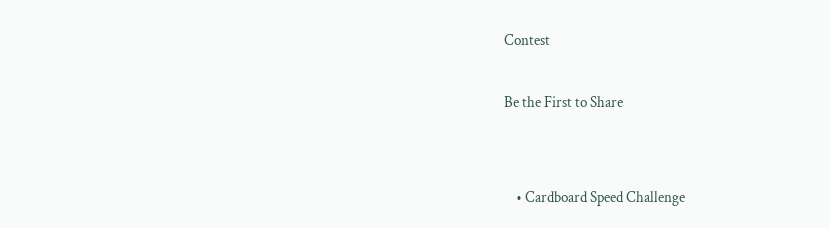Contest

Be the First to Share


    • Cardboard Speed Challenge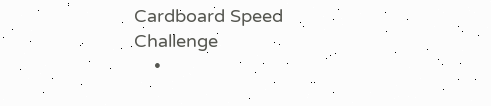Cardboard Speed Challenge
    •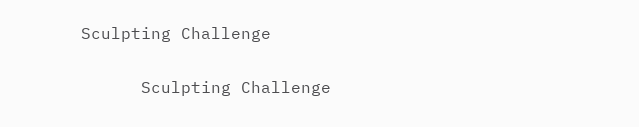Sculpting Challenge

      Sculpting Challenge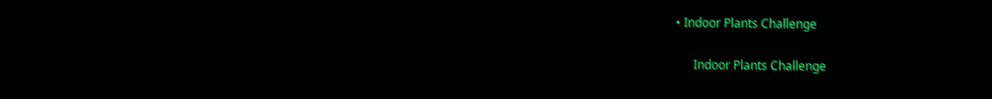• Indoor Plants Challenge

      Indoor Plants Challenge